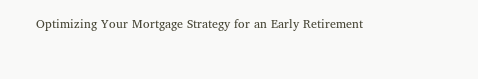Optimizing Your Mortgage Strategy for an Early Retirement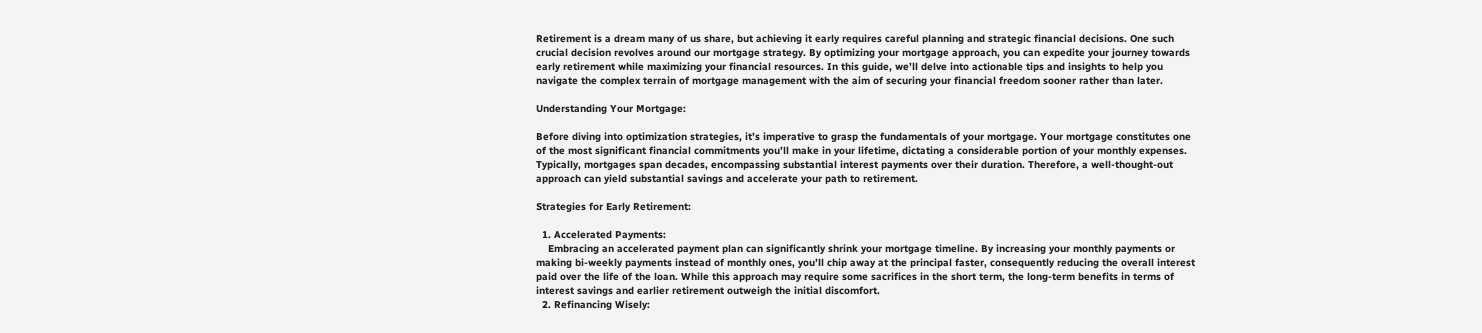Retirement is a dream many of us share, but achieving it early requires careful planning and strategic financial decisions. One such crucial decision revolves around our mortgage strategy. By optimizing your mortgage approach, you can expedite your journey towards early retirement while maximizing your financial resources. In this guide, we’ll delve into actionable tips and insights to help you navigate the complex terrain of mortgage management with the aim of securing your financial freedom sooner rather than later.

Understanding Your Mortgage:

Before diving into optimization strategies, it’s imperative to grasp the fundamentals of your mortgage. Your mortgage constitutes one of the most significant financial commitments you’ll make in your lifetime, dictating a considerable portion of your monthly expenses. Typically, mortgages span decades, encompassing substantial interest payments over their duration. Therefore, a well-thought-out approach can yield substantial savings and accelerate your path to retirement.

Strategies for Early Retirement:

  1. Accelerated Payments:
    Embracing an accelerated payment plan can significantly shrink your mortgage timeline. By increasing your monthly payments or making bi-weekly payments instead of monthly ones, you’ll chip away at the principal faster, consequently reducing the overall interest paid over the life of the loan. While this approach may require some sacrifices in the short term, the long-term benefits in terms of interest savings and earlier retirement outweigh the initial discomfort.
  2. Refinancing Wisely: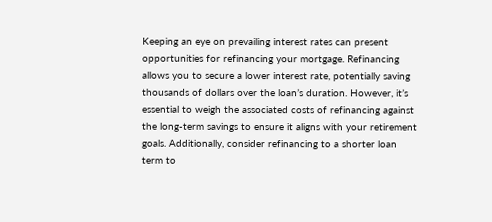Keeping an eye on prevailing interest rates can present opportunities for refinancing your mortgage. Refinancing allows you to secure a lower interest rate, potentially saving thousands of dollars over the loan’s duration. However, it’s essential to weigh the associated costs of refinancing against the long-term savings to ensure it aligns with your retirement goals. Additionally, consider refinancing to a shorter loan term to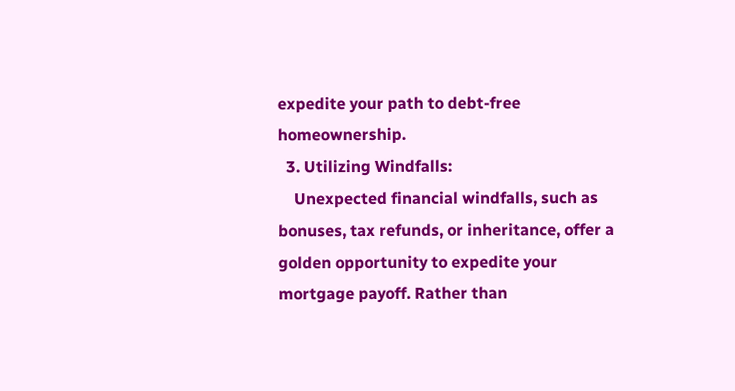expedite your path to debt-free homeownership.
  3. Utilizing Windfalls:
    Unexpected financial windfalls, such as bonuses, tax refunds, or inheritance, offer a golden opportunity to expedite your mortgage payoff. Rather than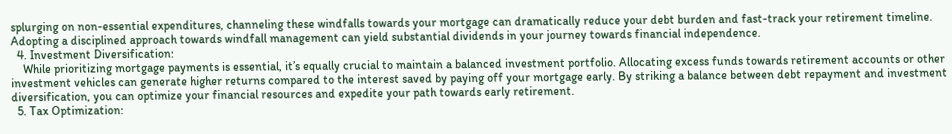splurging on non-essential expenditures, channeling these windfalls towards your mortgage can dramatically reduce your debt burden and fast-track your retirement timeline. Adopting a disciplined approach towards windfall management can yield substantial dividends in your journey towards financial independence.
  4. Investment Diversification:
    While prioritizing mortgage payments is essential, it’s equally crucial to maintain a balanced investment portfolio. Allocating excess funds towards retirement accounts or other investment vehicles can generate higher returns compared to the interest saved by paying off your mortgage early. By striking a balance between debt repayment and investment diversification, you can optimize your financial resources and expedite your path towards early retirement.
  5. Tax Optimization: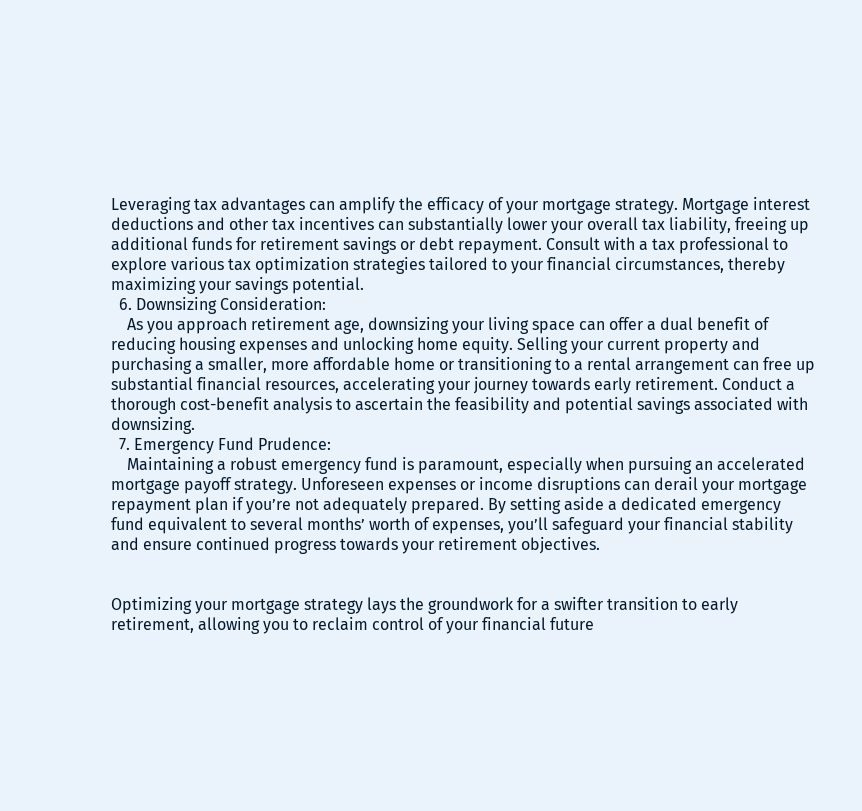Leveraging tax advantages can amplify the efficacy of your mortgage strategy. Mortgage interest deductions and other tax incentives can substantially lower your overall tax liability, freeing up additional funds for retirement savings or debt repayment. Consult with a tax professional to explore various tax optimization strategies tailored to your financial circumstances, thereby maximizing your savings potential.
  6. Downsizing Consideration:
    As you approach retirement age, downsizing your living space can offer a dual benefit of reducing housing expenses and unlocking home equity. Selling your current property and purchasing a smaller, more affordable home or transitioning to a rental arrangement can free up substantial financial resources, accelerating your journey towards early retirement. Conduct a thorough cost-benefit analysis to ascertain the feasibility and potential savings associated with downsizing.
  7. Emergency Fund Prudence:
    Maintaining a robust emergency fund is paramount, especially when pursuing an accelerated mortgage payoff strategy. Unforeseen expenses or income disruptions can derail your mortgage repayment plan if you’re not adequately prepared. By setting aside a dedicated emergency fund equivalent to several months’ worth of expenses, you’ll safeguard your financial stability and ensure continued progress towards your retirement objectives.


Optimizing your mortgage strategy lays the groundwork for a swifter transition to early retirement, allowing you to reclaim control of your financial future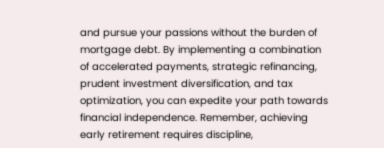and pursue your passions without the burden of mortgage debt. By implementing a combination of accelerated payments, strategic refinancing, prudent investment diversification, and tax optimization, you can expedite your path towards financial independence. Remember, achieving early retirement requires discipline,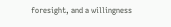foresight, and a willingness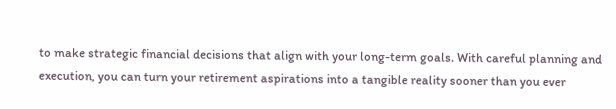to make strategic financial decisions that align with your long-term goals. With careful planning and execution, you can turn your retirement aspirations into a tangible reality sooner than you ever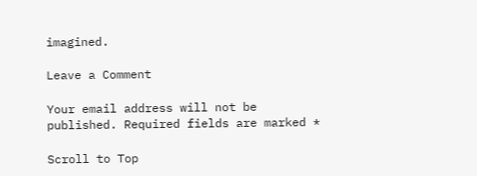imagined.

Leave a Comment

Your email address will not be published. Required fields are marked *

Scroll to Top